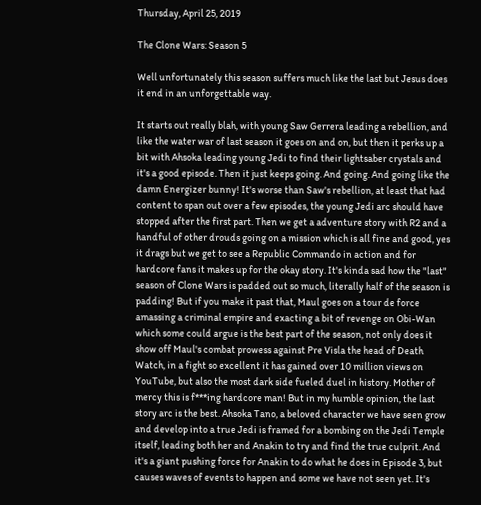Thursday, April 25, 2019

The Clone Wars: Season 5

Well unfortunately this season suffers much like the last but Jesus does it end in an unforgettable way.

It starts out really blah, with young Saw Gerrera leading a rebellion, and like the water war of last season it goes on and on, but then it perks up a bit with Ahsoka leading young Jedi to find their lightsaber crystals and it's a good episode. Then it just keeps going. And going. And going like the damn Energizer bunny! It's worse than Saw's rebellion, at least that had content to span out over a few episodes, the young Jedi arc should have stopped after the first part. Then we get a adventure story with R2 and a handful of other drouds going on a mission which is all fine and good, yes it drags but we get to see a Republic Commando in action and for hardcore fans it makes up for the okay story. It's kinda sad how the "last" season of Clone Wars is padded out so much, literally half of the season is padding! But if you make it past that, Maul goes on a tour de force amassing a criminal empire and exacting a bit of revenge on Obi-Wan which some could argue is the best part of the season, not only does it show off Maul's combat prowess against Pre Visla the head of Death Watch, in a fight so excellent it has gained over 10 million views on YouTube, but also the most dark side fueled duel in history. Mother of mercy this is f***ing hardcore man! But in my humble opinion, the last story arc is the best. Ahsoka Tano, a beloved character we have seen grow and develop into a true Jedi is framed for a bombing on the Jedi Temple itself, leading both her and Anakin to try and find the true culprit. And it's a giant pushing force for Anakin to do what he does in Episode 3, but causes waves of events to happen and some we have not seen yet. It's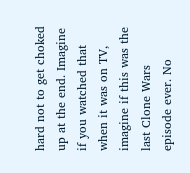hard not to get choked up at the end. Imagine if you watched that when it was on TV, imagine if this was the last Clone Wars episode ever. No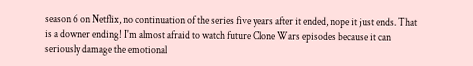season 6 on Netflix, no continuation of the series five years after it ended, nope it just ends. That is a downer ending! I'm almost afraid to watch future Clone Wars episodes because it can seriously damage the emotional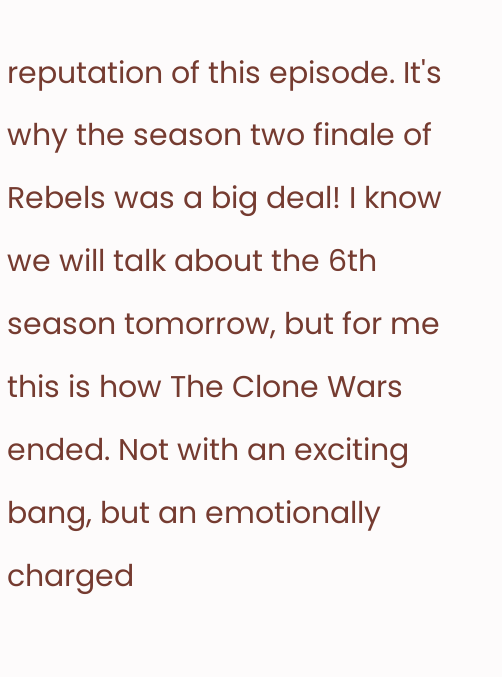reputation of this episode. It's why the season two finale of Rebels was a big deal! I know we will talk about the 6th season tomorrow, but for me this is how The Clone Wars ended. Not with an exciting bang, but an emotionally charged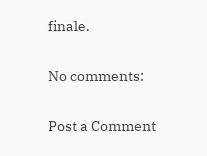finale.

No comments:

Post a Comment